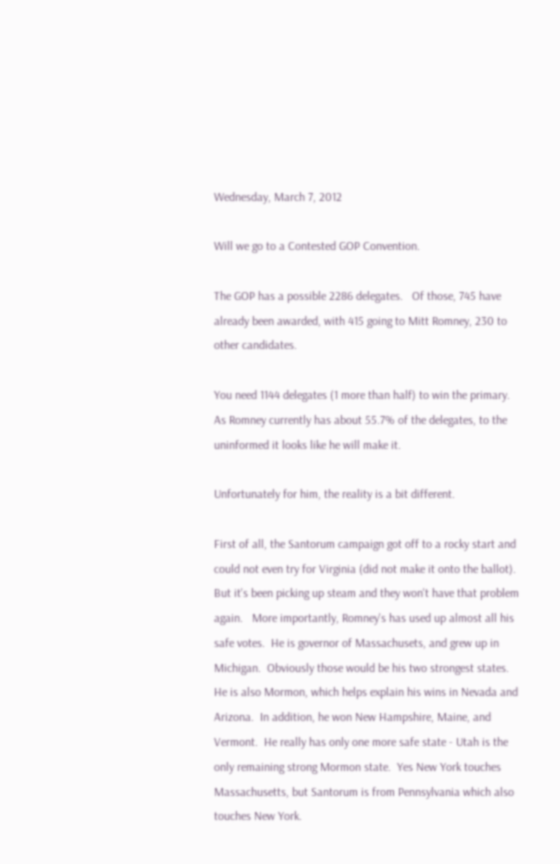Wednesday, March 7, 2012

Will we go to a Contested GOP Convention.

The GOP has a possible 2286 delegates.   Of those, 745 have already been awarded, with 415 going to Mitt Romney, 230 to other candidates.

You need 1144 delegates (1 more than half) to win the primary.   As Romney currently has about 55.7% of the delegates, to the uninformed it looks like he will make it.

Unfortunately for him, the reality is a bit different.

First of all, the Santorum campaign got off to a rocky start and could not even try for Virginia (did not make it onto the ballot).   But it's been picking up steam and they won't have that problem again.   More importantly, Romney's has used up almost all his safe votes.  He is governor of Massachusets, and grew up in Michigan.  Obviously those would be his two strongest states.  He is also Mormon, which helps explain his wins in Nevada and Arizona.  In addition, he won New Hampshire, Maine, and Vermont.  He really has only one more safe state - Utah is the only remaining strong Mormon state.  Yes New York touches Massachusetts, but Santorum is from Pennsylvania which also touches New York.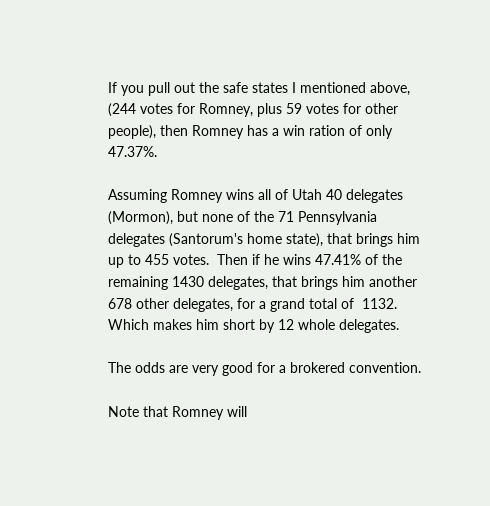If you pull out the safe states I mentioned above,  (244 votes for Romney, plus 59 votes for other people), then Romney has a win ration of only 47.37%.

Assuming Romney wins all of Utah 40 delegates (Mormon), but none of the 71 Pennsylvania delegates (Santorum's home state), that brings him up to 455 votes.  Then if he wins 47.41% of the remaining 1430 delegates, that brings him another 678 other delegates, for a grand total of  1132.  Which makes him short by 12 whole delegates.

The odds are very good for a brokered convention.

Note that Romney will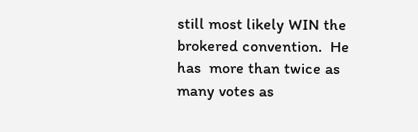still most likely WIN the brokered convention.  He has  more than twice as many votes as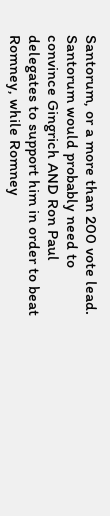Santorum, or a more than 200 vote lead.  Santorum would probably need to convince Gingrich AND Ron Paul delegates to support him in order to beat Romney, while Romney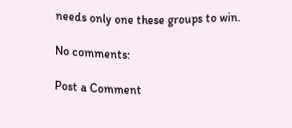needs only one these groups to win.

No comments:

Post a Comment